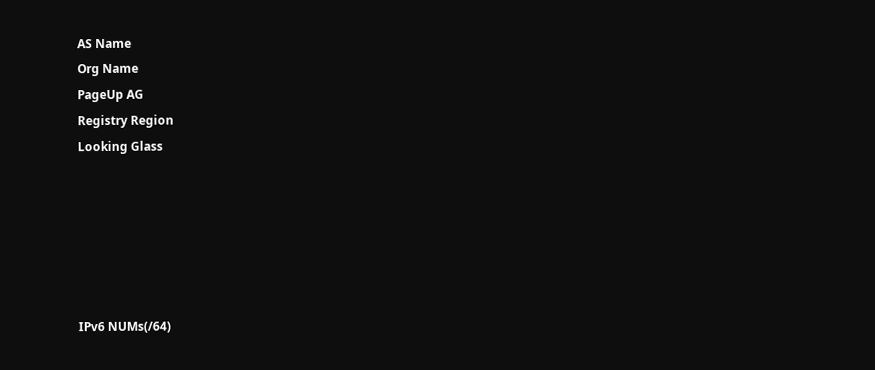AS Name
Org Name
PageUp AG
Registry Region
Looking Glass






IPv6 NUMs(/64)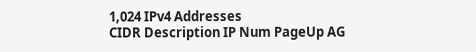1,024 IPv4 Addresses
CIDR Description IP Num PageUp AG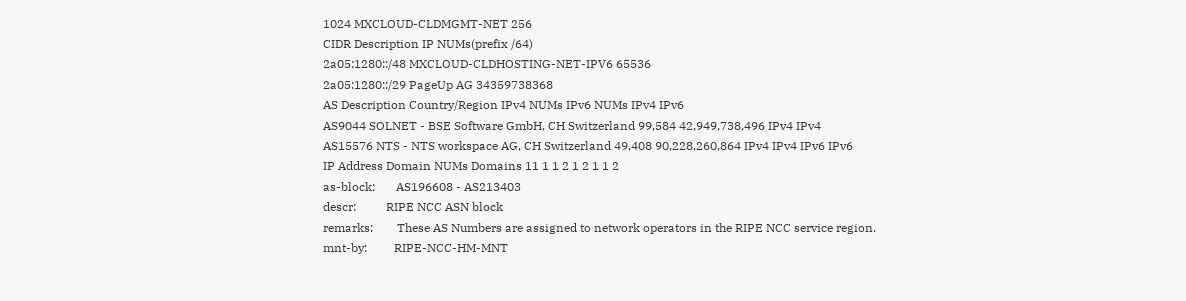1024 MXCLOUD-CLDMGMT-NET 256
CIDR Description IP NUMs(prefix /64)
2a05:1280::/48 MXCLOUD-CLDHOSTING-NET-IPV6 65536
2a05:1280::/29 PageUp AG 34359738368
AS Description Country/Region IPv4 NUMs IPv6 NUMs IPv4 IPv6
AS9044 SOLNET - BSE Software GmbH, CH Switzerland 99,584 42,949,738,496 IPv4 IPv4
AS15576 NTS - NTS workspace AG, CH Switzerland 49,408 90,228,260,864 IPv4 IPv4 IPv6 IPv6
IP Address Domain NUMs Domains 11 1 1 2 1 2 1 1 2
as-block:       AS196608 - AS213403
descr:          RIPE NCC ASN block
remarks:        These AS Numbers are assigned to network operators in the RIPE NCC service region.
mnt-by:         RIPE-NCC-HM-MNT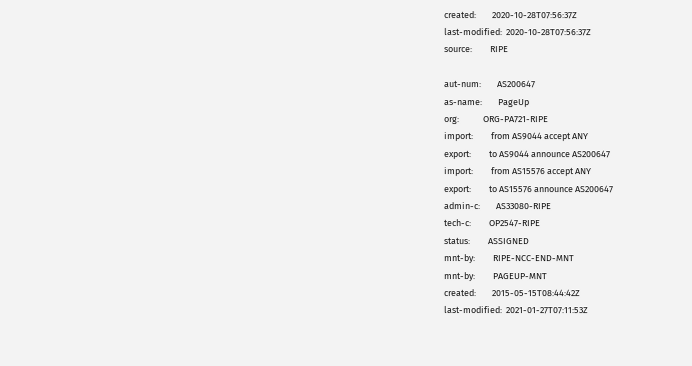created:        2020-10-28T07:56:37Z
last-modified:  2020-10-28T07:56:37Z
source:         RIPE

aut-num:        AS200647
as-name:        PageUp
org:            ORG-PA721-RIPE
import:         from AS9044 accept ANY
export:         to AS9044 announce AS200647
import:         from AS15576 accept ANY
export:         to AS15576 announce AS200647
admin-c:        AS33080-RIPE
tech-c:         OP2547-RIPE
status:         ASSIGNED
mnt-by:         RIPE-NCC-END-MNT
mnt-by:         PAGEUP-MNT
created:        2015-05-15T08:44:42Z
last-modified:  2021-01-27T07:11:53Z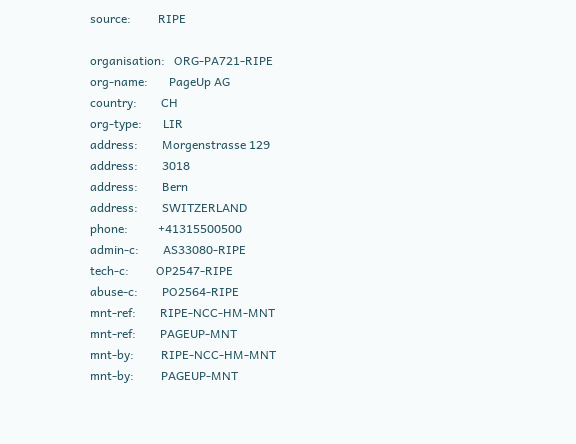source:         RIPE

organisation:   ORG-PA721-RIPE
org-name:       PageUp AG
country:        CH
org-type:       LIR
address:        Morgenstrasse 129
address:        3018
address:        Bern
address:        SWITZERLAND
phone:          +41315500500
admin-c:        AS33080-RIPE
tech-c:         OP2547-RIPE
abuse-c:        PO2564-RIPE
mnt-ref:        RIPE-NCC-HM-MNT
mnt-ref:        PAGEUP-MNT
mnt-by:         RIPE-NCC-HM-MNT
mnt-by:         PAGEUP-MNT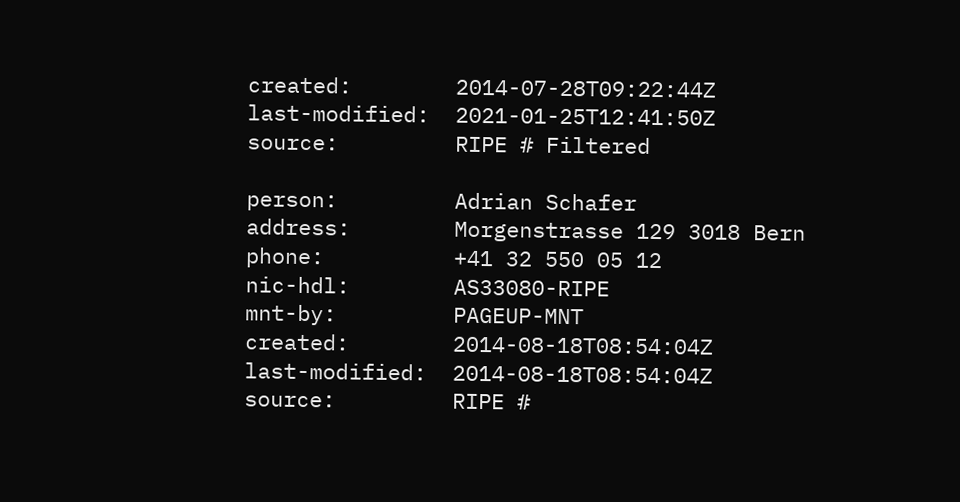created:        2014-07-28T09:22:44Z
last-modified:  2021-01-25T12:41:50Z
source:         RIPE # Filtered

person:         Adrian Schafer
address:        Morgenstrasse 129 3018 Bern
phone:          +41 32 550 05 12
nic-hdl:        AS33080-RIPE
mnt-by:         PAGEUP-MNT
created:        2014-08-18T08:54:04Z
last-modified:  2014-08-18T08:54:04Z
source:         RIPE #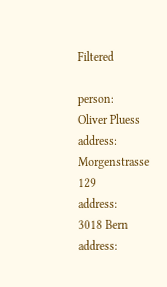Filtered

person:         Oliver Pluess
address:        Morgenstrasse 129
address:        3018 Bern
address: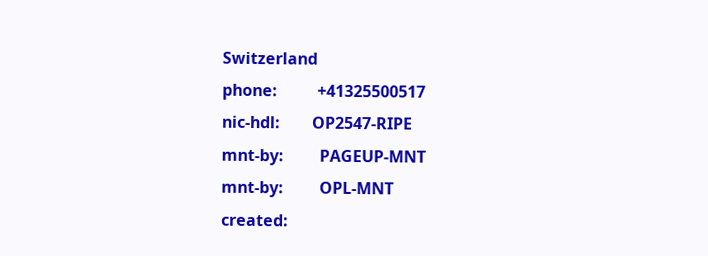Switzerland
phone:          +41325500517
nic-hdl:        OP2547-RIPE
mnt-by:         PAGEUP-MNT
mnt-by:         OPL-MNT
created: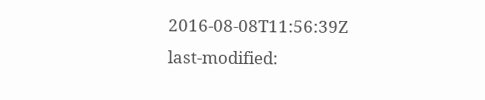2016-08-08T11:56:39Z
last-modified: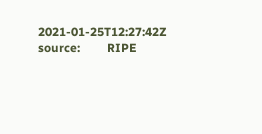2021-01-25T12:27:42Z
source:         RIPE